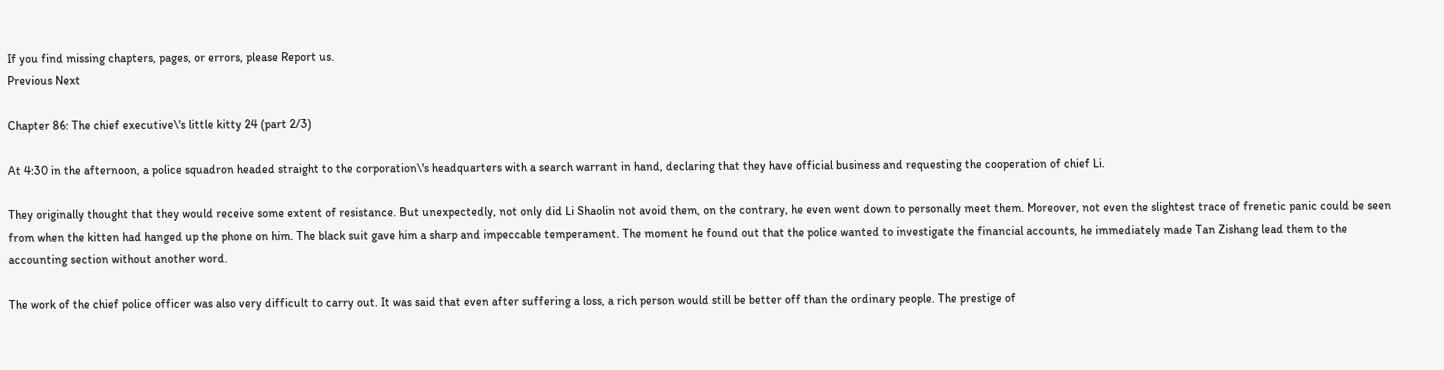If you find missing chapters, pages, or errors, please Report us.
Previous Next

Chapter 86: The chief executive\'s little kitty 24 (part 2/3)

At 4:30 in the afternoon, a police squadron headed straight to the corporation\'s headquarters with a search warrant in hand, declaring that they have official business and requesting the cooperation of chief Li.

They originally thought that they would receive some extent of resistance. But unexpectedly, not only did Li Shaolin not avoid them, on the contrary, he even went down to personally meet them. Moreover, not even the slightest trace of frenetic panic could be seen from when the kitten had hanged up the phone on him. The black suit gave him a sharp and impeccable temperament. The moment he found out that the police wanted to investigate the financial accounts, he immediately made Tan Zishang lead them to the accounting section without another word.

The work of the chief police officer was also very difficult to carry out. It was said that even after suffering a loss, a rich person would still be better off than the ordinary people. The prestige of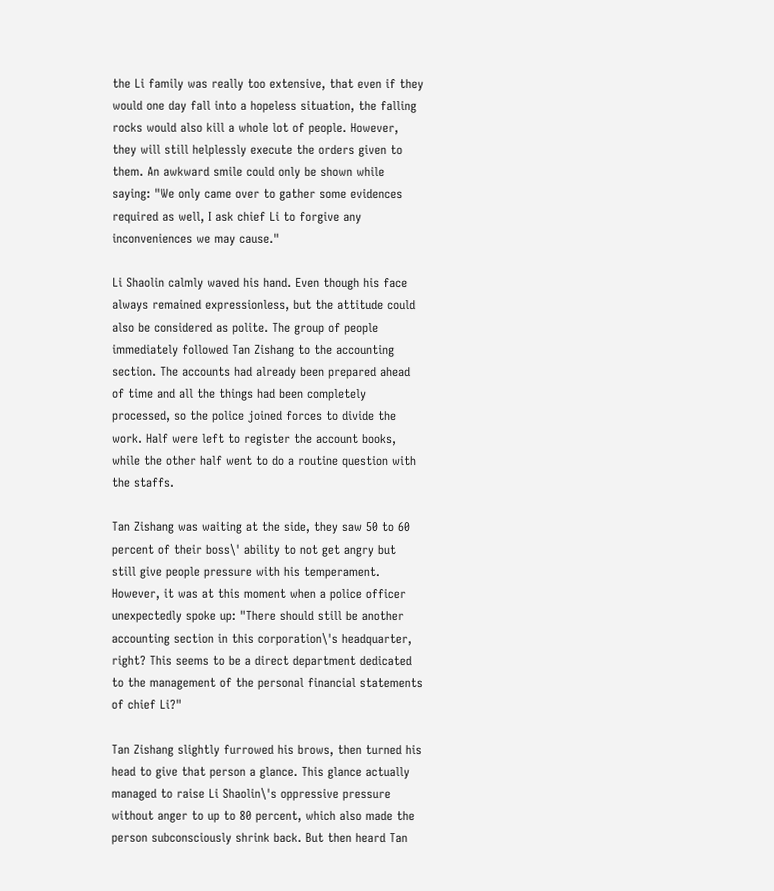the Li family was really too extensive, that even if they would one day fall into a hopeless situation, the falling rocks would also kill a whole lot of people. However, they will still helplessly execute the orders given to them. An awkward smile could only be shown while saying: "We only came over to gather some evidences required as well, I ask chief Li to forgive any inconveniences we may cause."

Li Shaolin calmly waved his hand. Even though his face always remained expressionless, but the attitude could also be considered as polite. The group of people immediately followed Tan Zishang to the accounting section. The accounts had already been prepared ahead of time and all the things had been completely processed, so the police joined forces to divide the work. Half were left to register the account books, while the other half went to do a routine question with the staffs.

Tan Zishang was waiting at the side, they saw 50 to 60 percent of their boss\' ability to not get angry but still give people pressure with his temperament. However, it was at this moment when a police officer unexpectedly spoke up: "There should still be another accounting section in this corporation\'s headquarter, right? This seems to be a direct department dedicated to the management of the personal financial statements of chief Li?"

Tan Zishang slightly furrowed his brows, then turned his head to give that person a glance. This glance actually managed to raise Li Shaolin\'s oppressive pressure without anger to up to 80 percent, which also made the person subconsciously shrink back. But then heard Tan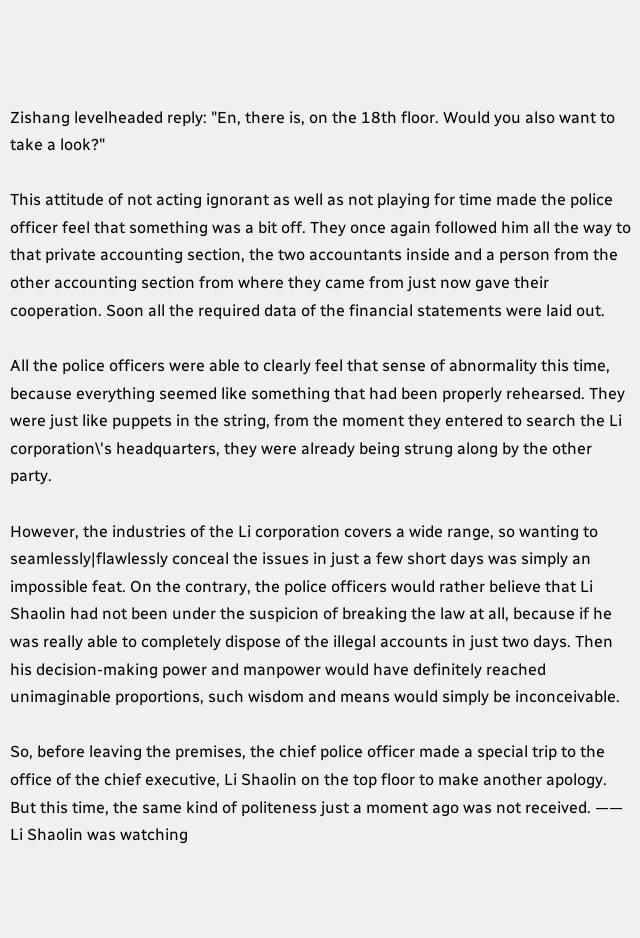Zishang levelheaded reply: "En, there is, on the 18th floor. Would you also want to take a look?"

This attitude of not acting ignorant as well as not playing for time made the police officer feel that something was a bit off. They once again followed him all the way to that private accounting section, the two accountants inside and a person from the other accounting section from where they came from just now gave their cooperation. Soon all the required data of the financial statements were laid out.

All the police officers were able to clearly feel that sense of abnormality this time, because everything seemed like something that had been properly rehearsed. They were just like puppets in the string, from the moment they entered to search the Li corporation\'s headquarters, they were already being strung along by the other party.

However, the industries of the Li corporation covers a wide range, so wanting to seamlessly|flawlessly conceal the issues in just a few short days was simply an impossible feat. On the contrary, the police officers would rather believe that Li Shaolin had not been under the suspicion of breaking the law at all, because if he was really able to completely dispose of the illegal accounts in just two days. Then his decision-making power and manpower would have definitely reached unimaginable proportions, such wisdom and means would simply be inconceivable.

So, before leaving the premises, the chief police officer made a special trip to the office of the chief executive, Li Shaolin on the top floor to make another apology. But this time, the same kind of politeness just a moment ago was not received. —— Li Shaolin was watching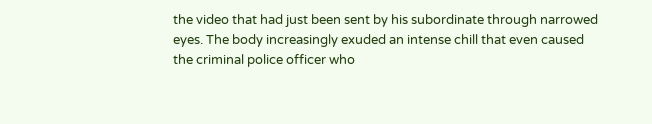the video that had just been sent by his subordinate through narrowed eyes. The body increasingly exuded an intense chill that even caused the criminal police officer who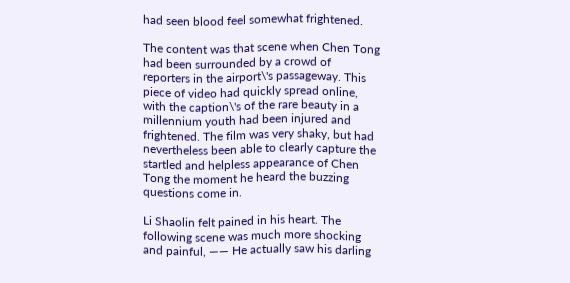had seen blood feel somewhat frightened.

The content was that scene when Chen Tong had been surrounded by a crowd of reporters in the airport\'s passageway. This piece of video had quickly spread online, with the caption\'s of the rare beauty in a millennium youth had been injured and frightened. The film was very shaky, but had nevertheless been able to clearly capture the startled and helpless appearance of Chen Tong the moment he heard the buzzing questions come in.

Li Shaolin felt pained in his heart. The following scene was much more shocking and painful, —— He actually saw his darling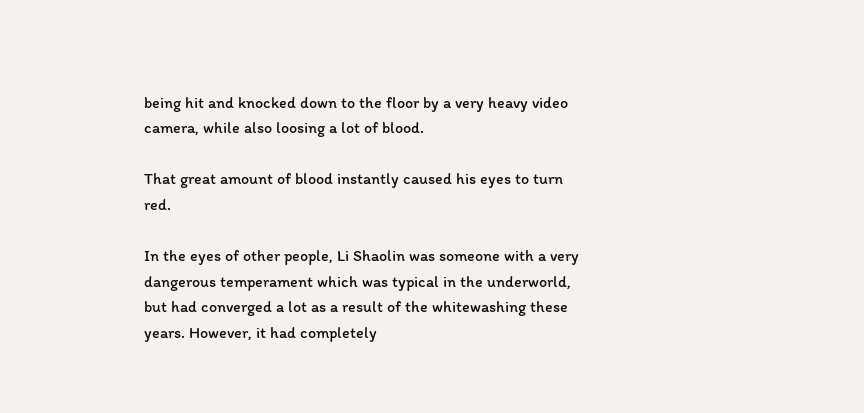being hit and knocked down to the floor by a very heavy video camera, while also loosing a lot of blood.

That great amount of blood instantly caused his eyes to turn red.

In the eyes of other people, Li Shaolin was someone with a very dangerous temperament which was typical in the underworld, but had converged a lot as a result of the whitewashing these years. However, it had completely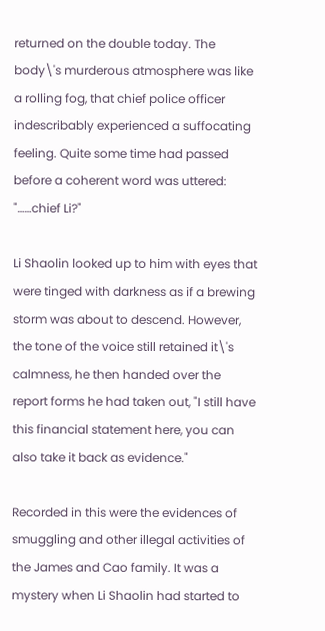returned on the double today. The body\'s murderous atmosphere was like a rolling fog, that chief police officer indescribably experienced a suffocating feeling. Quite some time had passed before a coherent word was uttered: "……chief Li?"

Li Shaolin looked up to him with eyes that were tinged with darkness as if a brewing storm was about to descend. However, the tone of the voice still retained it\'s calmness, he then handed over the report forms he had taken out, "I still have this financial statement here, you can also take it back as evidence."

Recorded in this were the evidences of smuggling and other illegal activities of the James and Cao family. It was a mystery when Li Shaolin had started to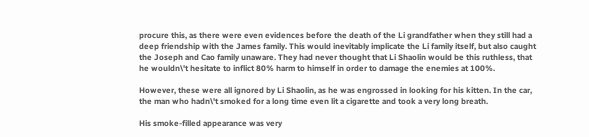procure this, as there were even evidences before the death of the Li grandfather when they still had a deep friendship with the James family. This would inevitably implicate the Li family itself, but also caught the Joseph and Cao family unaware. They had never thought that Li Shaolin would be this ruthless, that he wouldn\'t hesitate to inflict 80% harm to himself in order to damage the enemies at 100%.

However, these were all ignored by Li Shaolin, as he was engrossed in looking for his kitten. In the car, the man who hadn\'t smoked for a long time even lit a cigarette and took a very long breath.

His smoke-filled appearance was very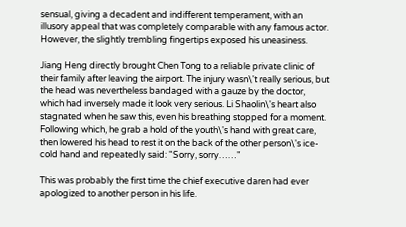sensual, giving a decadent and indifferent temperament, with an illusory appeal that was completely comparable with any famous actor. However, the slightly trembling fingertips exposed his uneasiness.

Jiang Heng directly brought Chen Tong to a reliable private clinic of their family after leaving the airport. The injury wasn\'t really serious, but the head was nevertheless bandaged with a gauze by the doctor, which had inversely made it look very serious. Li Shaolin\'s heart also stagnated when he saw this, even his breathing stopped for a moment. Following which, he grab a hold of the youth\'s hand with great care, then lowered his head to rest it on the back of the other person\'s ice-cold hand and repeatedly said: "Sorry, sorry……"

This was probably the first time the chief executive daren had ever apologized to another person in his life.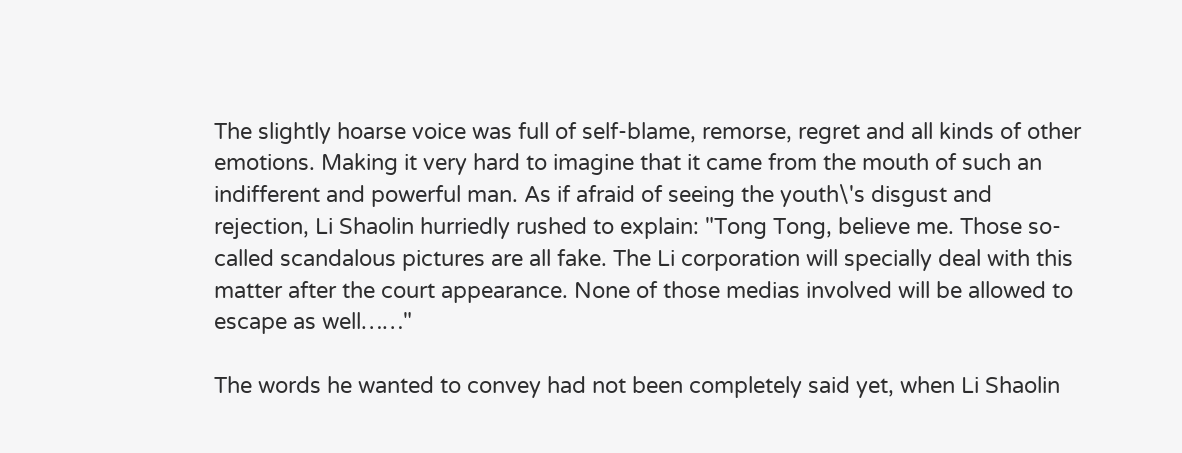The slightly hoarse voice was full of self-blame, remorse, regret and all kinds of other emotions. Making it very hard to imagine that it came from the mouth of such an indifferent and powerful man. As if afraid of seeing the youth\'s disgust and rejection, Li Shaolin hurriedly rushed to explain: "Tong Tong, believe me. Those so-called scandalous pictures are all fake. The Li corporation will specially deal with this matter after the court appearance. None of those medias involved will be allowed to escape as well……"

The words he wanted to convey had not been completely said yet, when Li Shaolin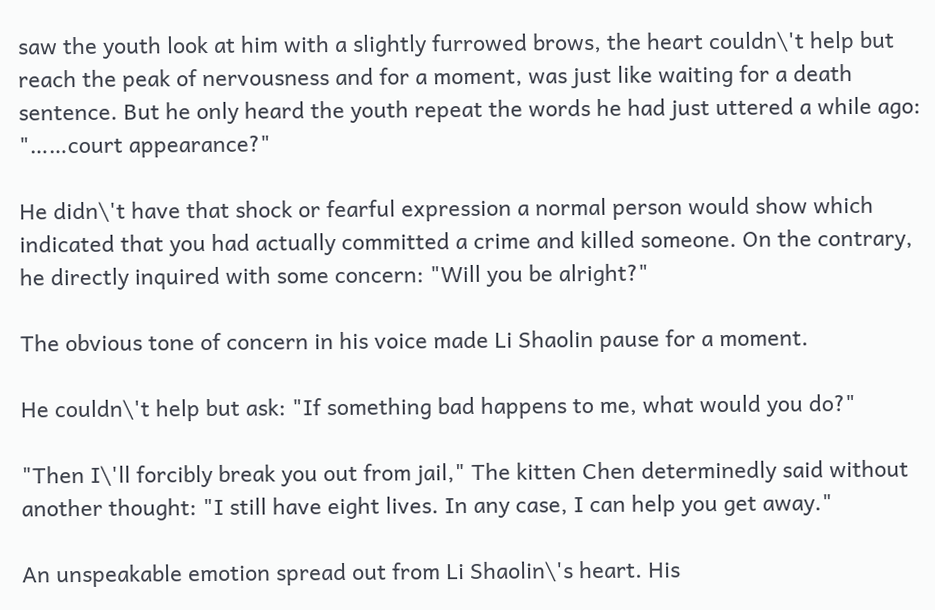saw the youth look at him with a slightly furrowed brows, the heart couldn\'t help but reach the peak of nervousness and for a moment, was just like waiting for a death sentence. But he only heard the youth repeat the words he had just uttered a while ago: "……court appearance?"

He didn\'t have that shock or fearful expression a normal person would show which indicated that you had actually committed a crime and killed someone. On the contrary, he directly inquired with some concern: "Will you be alright?"

The obvious tone of concern in his voice made Li Shaolin pause for a moment.

He couldn\'t help but ask: "If something bad happens to me, what would you do?"

"Then I\'ll forcibly break you out from jail," The kitten Chen determinedly said without another thought: "I still have eight lives. In any case, I can help you get away."

An unspeakable emotion spread out from Li Shaolin\'s heart. His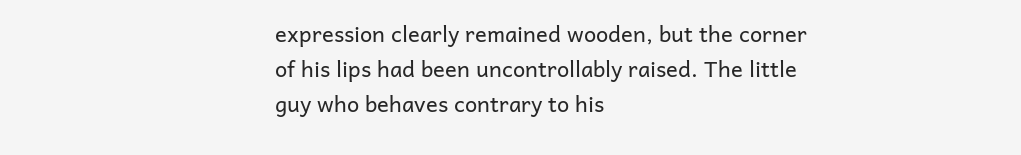expression clearly remained wooden, but the corner of his lips had been uncontrollably raised. The little guy who behaves contrary to his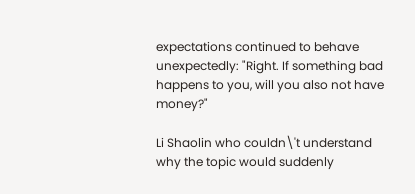expectations continued to behave unexpectedly: "Right. If something bad happens to you, will you also not have money?"

Li Shaolin who couldn\'t understand why the topic would suddenly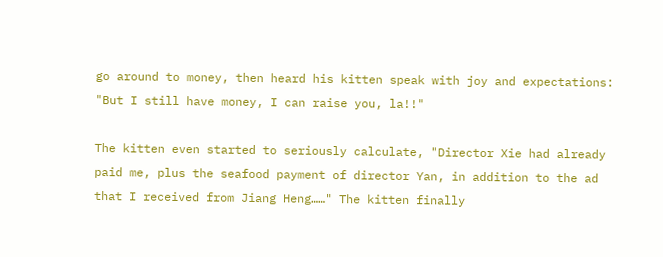go around to money, then heard his kitten speak with joy and expectations: "But I still have money, I can raise you, la!!"

The kitten even started to seriously calculate, "Director Xie had already paid me, plus the seafood payment of director Yan, in addition to the ad that I received from Jiang Heng……" The kitten finally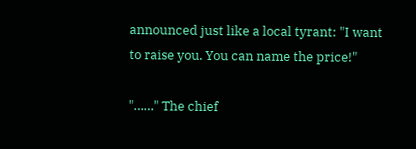announced just like a local tyrant: "I want to raise you. You can name the price!"

"……" The chief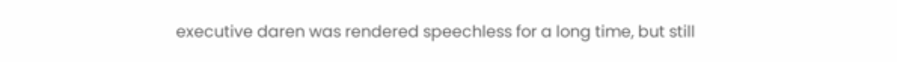executive daren was rendered speechless for a long time, but still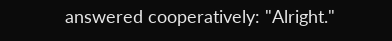answered cooperatively: "Alright."